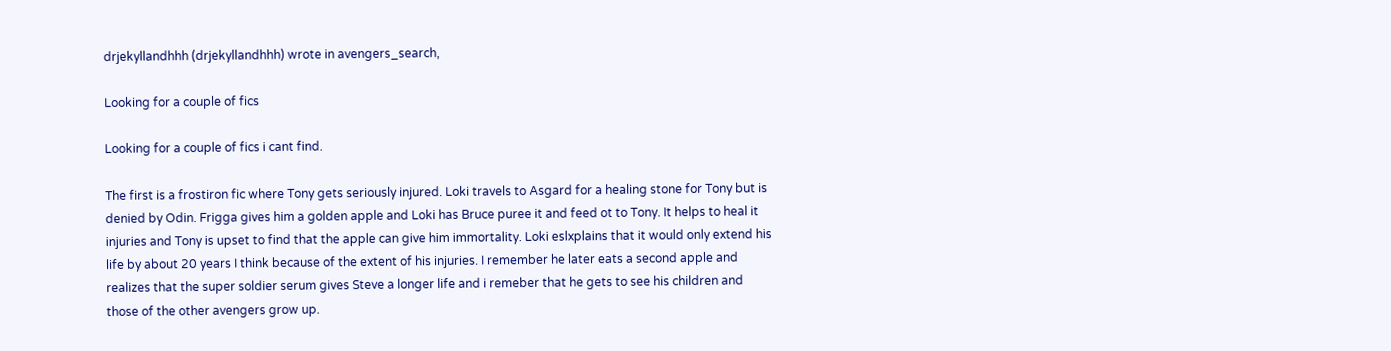drjekyllandhhh (drjekyllandhhh) wrote in avengers_search,

Looking for a couple of fics

Looking for a couple of fics i cant find.

The first is a frostiron fic where Tony gets seriously injured. Loki travels to Asgard for a healing stone for Tony but is denied by Odin. Frigga gives him a golden apple and Loki has Bruce puree it and feed ot to Tony. It helps to heal it injuries and Tony is upset to find that the apple can give him immortality. Loki eslxplains that it would only extend his life by about 20 years I think because of the extent of his injuries. I remember he later eats a second apple and realizes that the super soldier serum gives Steve a longer life and i remeber that he gets to see his children and those of the other avengers grow up.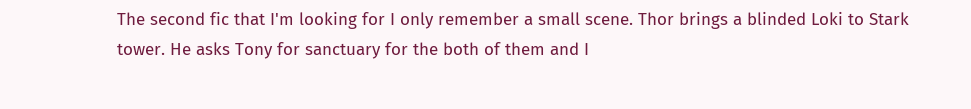The second fic that I'm looking for I only remember a small scene. Thor brings a blinded Loki to Stark tower. He asks Tony for sanctuary for the both of them and I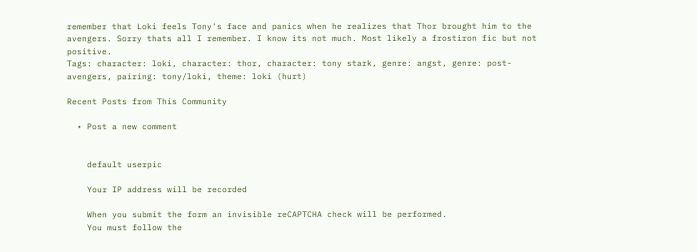remember that Loki feels Tony's face and panics when he realizes that Thor brought him to the avengers. Sorry thats all I remember. I know its not much. Most likely a frostiron fic but not positive.
Tags: character: loki, character: thor, character: tony stark, genre: angst, genre: post-avengers, pairing: tony/loki, theme: loki (hurt)

Recent Posts from This Community

  • Post a new comment


    default userpic

    Your IP address will be recorded

    When you submit the form an invisible reCAPTCHA check will be performed.
    You must follow the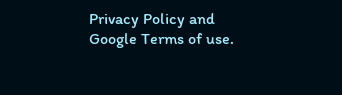Privacy Policy and Google Terms of use.